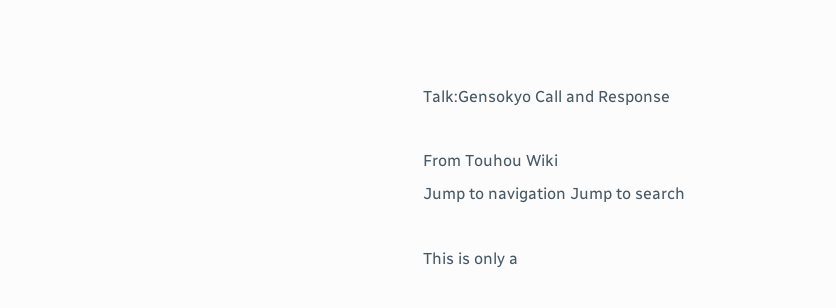Talk:Gensokyo Call and Response

From Touhou Wiki
Jump to navigation Jump to search

This is only a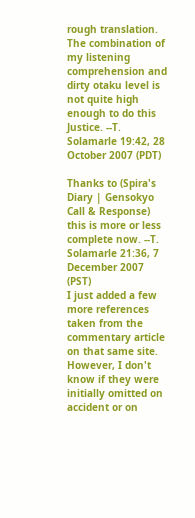rough translation. The combination of my listening comprehension and dirty otaku level is not quite high enough to do this Justice. --T. Solamarle 19:42, 28 October 2007 (PDT)

Thanks to (Spira's Diary | Gensokyo Call & Response) this is more or less complete now. --T. Solamarle 21:36, 7 December 2007 (PST)
I just added a few more references taken from the commentary article on that same site. However, I don't know if they were initially omitted on accident or on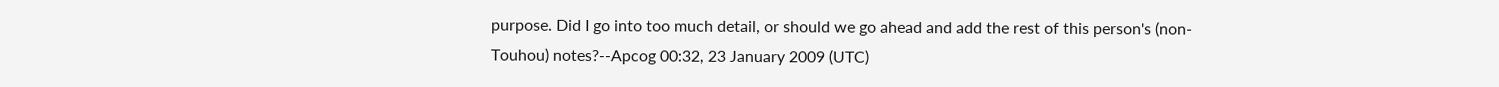purpose. Did I go into too much detail, or should we go ahead and add the rest of this person's (non-Touhou) notes?--Apcog 00:32, 23 January 2009 (UTC)